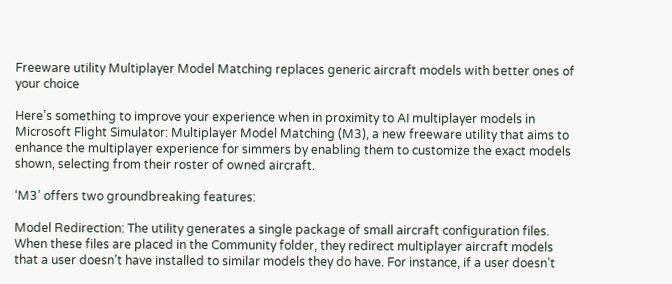Freeware utility Multiplayer Model Matching replaces generic aircraft models with better ones of your choice

Here’s something to improve your experience when in proximity to AI multiplayer models in Microsoft Flight Simulator: Multiplayer Model Matching (M3), a new freeware utility that aims to enhance the multiplayer experience for simmers by enabling them to customize the exact models shown, selecting from their roster of owned aircraft.

‘M3’ offers two groundbreaking features:

Model Redirection: The utility generates a single package of small aircraft configuration files. When these files are placed in the Community folder, they redirect multiplayer aircraft models that a user doesn’t have installed to similar models they do have. For instance, if a user doesn’t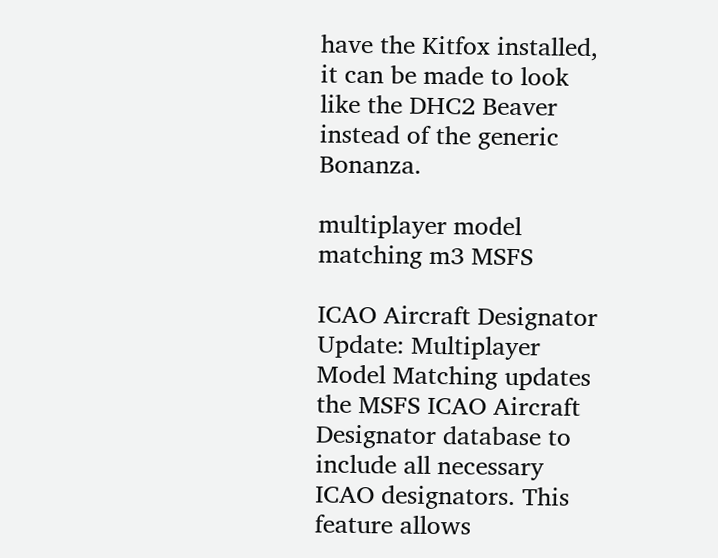have the Kitfox installed, it can be made to look like the DHC2 Beaver instead of the generic Bonanza.

multiplayer model matching m3 MSFS

ICAO Aircraft Designator Update: Multiplayer Model Matching updates the MSFS ICAO Aircraft Designator database to include all necessary ICAO designators. This feature allows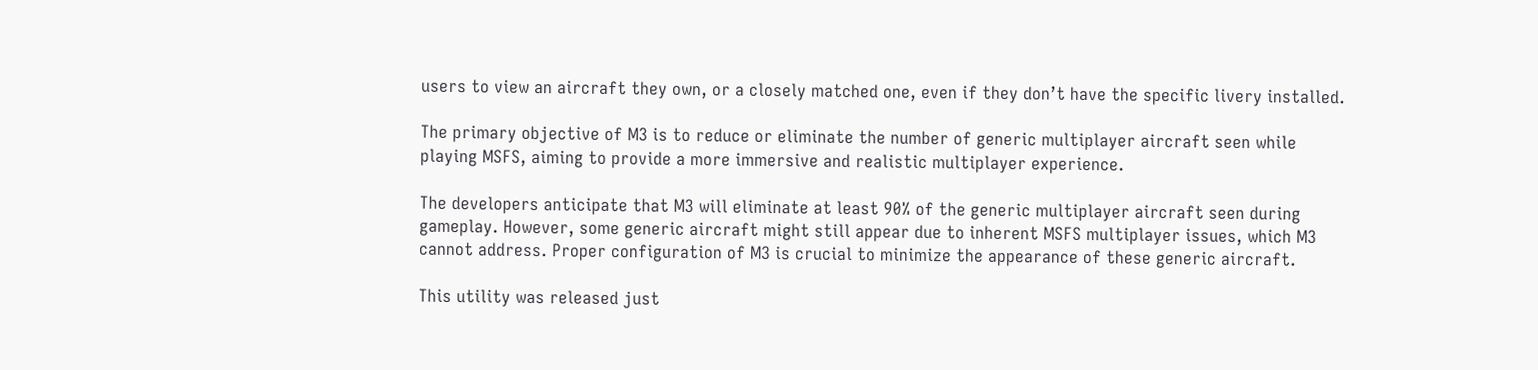users to view an aircraft they own, or a closely matched one, even if they don’t have the specific livery installed.

The primary objective of M3 is to reduce or eliminate the number of generic multiplayer aircraft seen while playing MSFS, aiming to provide a more immersive and realistic multiplayer experience.

The developers anticipate that M3 will eliminate at least 90% of the generic multiplayer aircraft seen during gameplay. However, some generic aircraft might still appear due to inherent MSFS multiplayer issues, which M3 cannot address. Proper configuration of M3 is crucial to minimize the appearance of these generic aircraft.

This utility was released just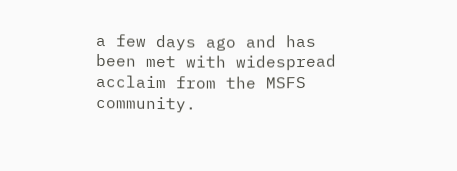a few days ago and has been met with widespread acclaim from the MSFS community.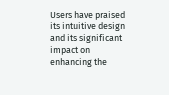Users have praised its intuitive design and its significant impact on enhancing the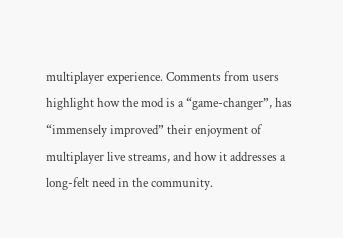multiplayer experience. Comments from users highlight how the mod is a “game-changer”, has “immensely improved” their enjoyment of multiplayer live streams, and how it addresses a long-felt need in the community.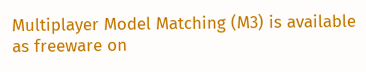Multiplayer Model Matching (M3) is available as freeware on